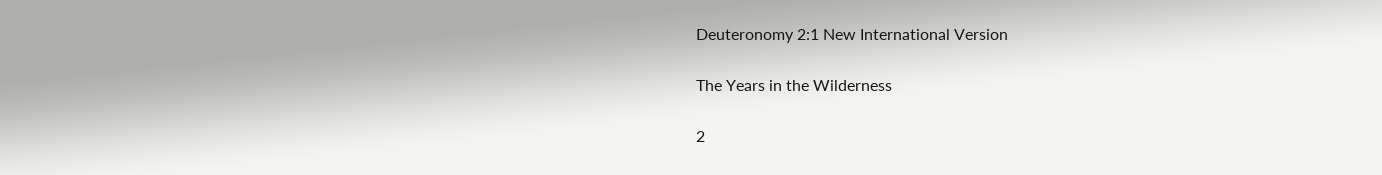Deuteronomy 2:1 New International Version

The Years in the Wilderness

2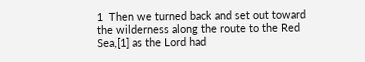1  Then we turned back and set out toward the wilderness along the route to the Red Sea,[1] as the Lord had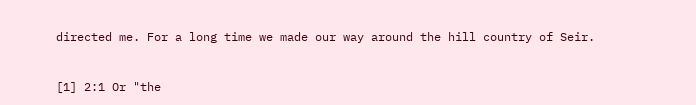directed me. For a long time we made our way around the hill country of Seir.


[1] 2:1 Or "the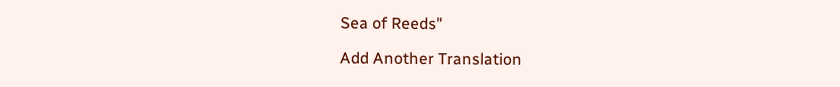Sea of Reeds"

Add Another Translation